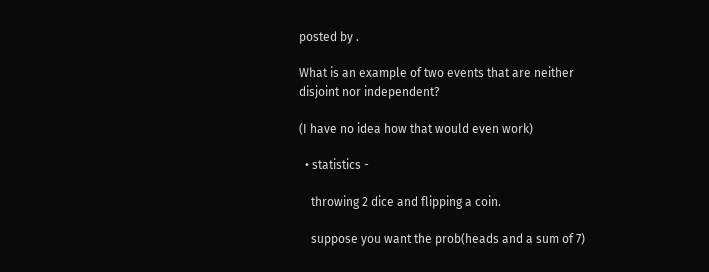posted by .

What is an example of two events that are neither disjoint nor independent?

(I have no idea how that would even work)

  • statistics -

    throwing 2 dice and flipping a coin.

    suppose you want the prob(heads and a sum of 7)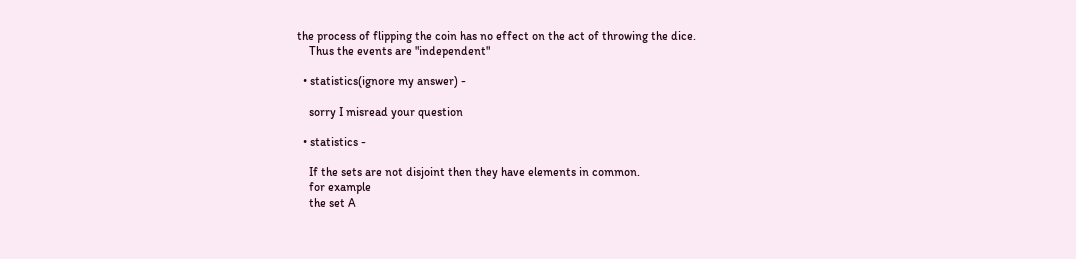the process of flipping the coin has no effect on the act of throwing the dice.
    Thus the events are "independent"

  • statistics(ignore my answer) -

    sorry I misread your question

  • statistics -

    If the sets are not disjoint then they have elements in common.
    for example
    the set A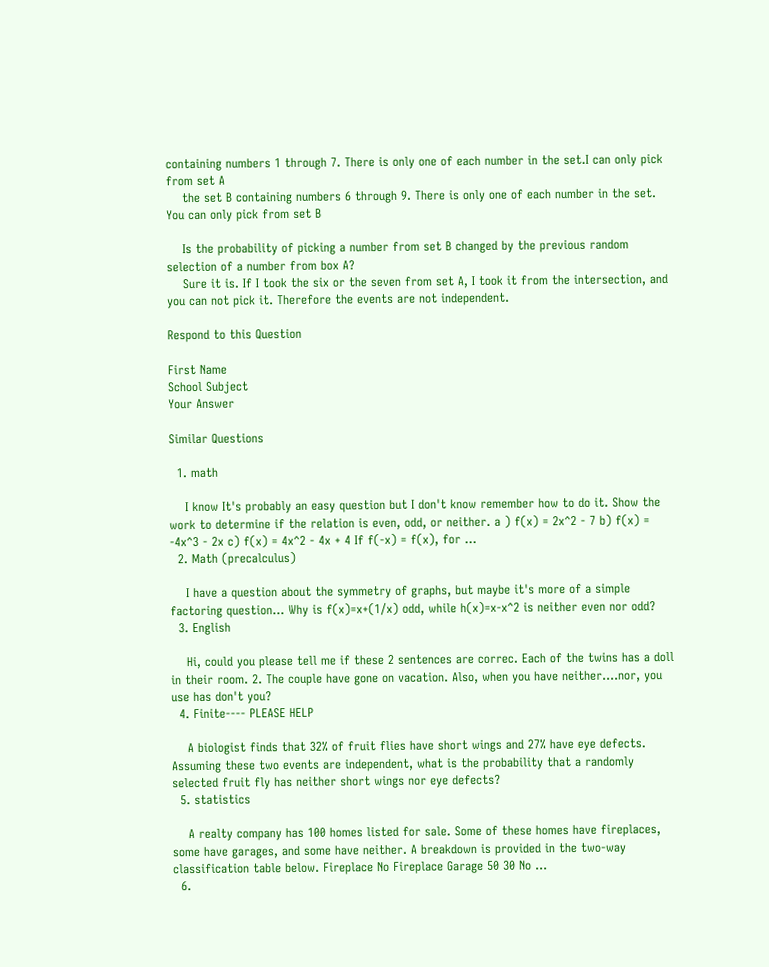containing numbers 1 through 7. There is only one of each number in the set.I can only pick from set A
    the set B containing numbers 6 through 9. There is only one of each number in the set. You can only pick from set B

    Is the probability of picking a number from set B changed by the previous random selection of a number from box A?
    Sure it is. If I took the six or the seven from set A, I took it from the intersection, and you can not pick it. Therefore the events are not independent.

Respond to this Question

First Name
School Subject
Your Answer

Similar Questions

  1. math

    I know It's probably an easy question but I don't know remember how to do it. Show the work to determine if the relation is even, odd, or neither. a ) f(x) = 2x^2 - 7 b) f(x) = -4x^3 - 2x c) f(x) = 4x^2 - 4x + 4 If f(-x) = f(x), for …
  2. Math (precalculus)

    I have a question about the symmetry of graphs, but maybe it's more of a simple factoring question... Why is f(x)=x+(1/x) odd, while h(x)=x-x^2 is neither even nor odd?
  3. English

    Hi, could you please tell me if these 2 sentences are correc. Each of the twins has a doll in their room. 2. The couple have gone on vacation. Also, when you have neither....nor, you use has don't you?
  4. Finite---- PLEASE HELP

    A biologist finds that 32% of fruit flies have short wings and 27% have eye defects. Assuming these two events are independent, what is the probability that a randomly selected fruit fly has neither short wings nor eye defects?
  5. statistics

    A realty company has 100 homes listed for sale. Some of these homes have fireplaces, some have garages, and some have neither. A breakdown is provided in the two-way classification table below. Fireplace No Fireplace Garage 50 30 No …
  6.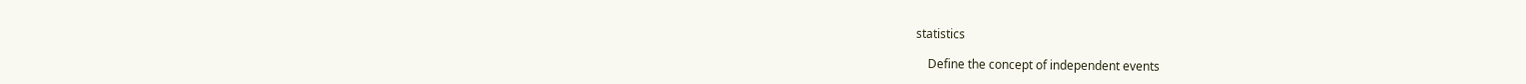statistics

    Define the concept of independent events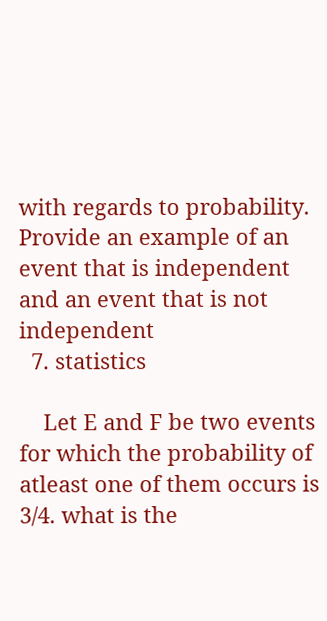with regards to probability. Provide an example of an event that is independent and an event that is not independent
  7. statistics

    Let E and F be two events for which the probability of atleast one of them occurs is 3/4. what is the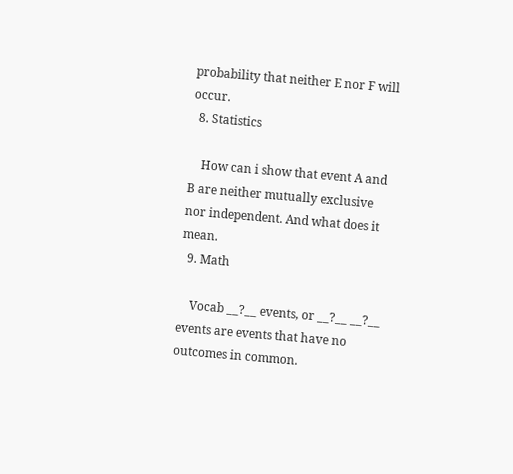probability that neither E nor F will occur.
  8. Statistics

    How can i show that event A and B are neither mutually exclusive nor independent. And what does it mean.
  9. Math

    Vocab __?__ events, or __?__ __?__ events are events that have no outcomes in common.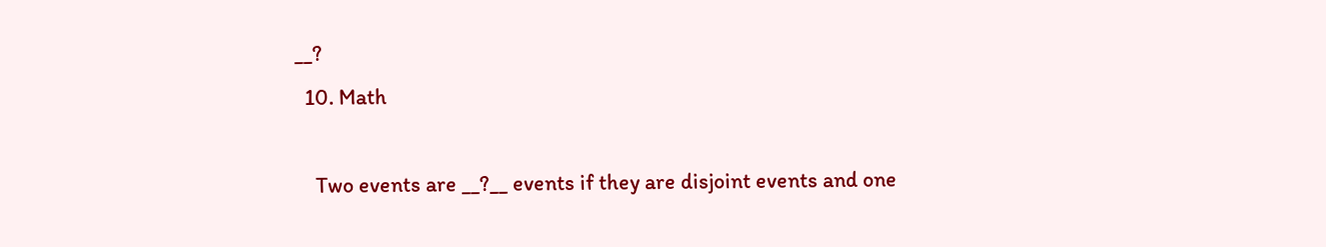__?
  10. Math

    Two events are __?__ events if they are disjoint events and one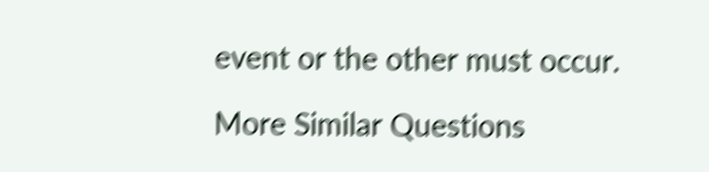event or the other must occur.

More Similar Questions